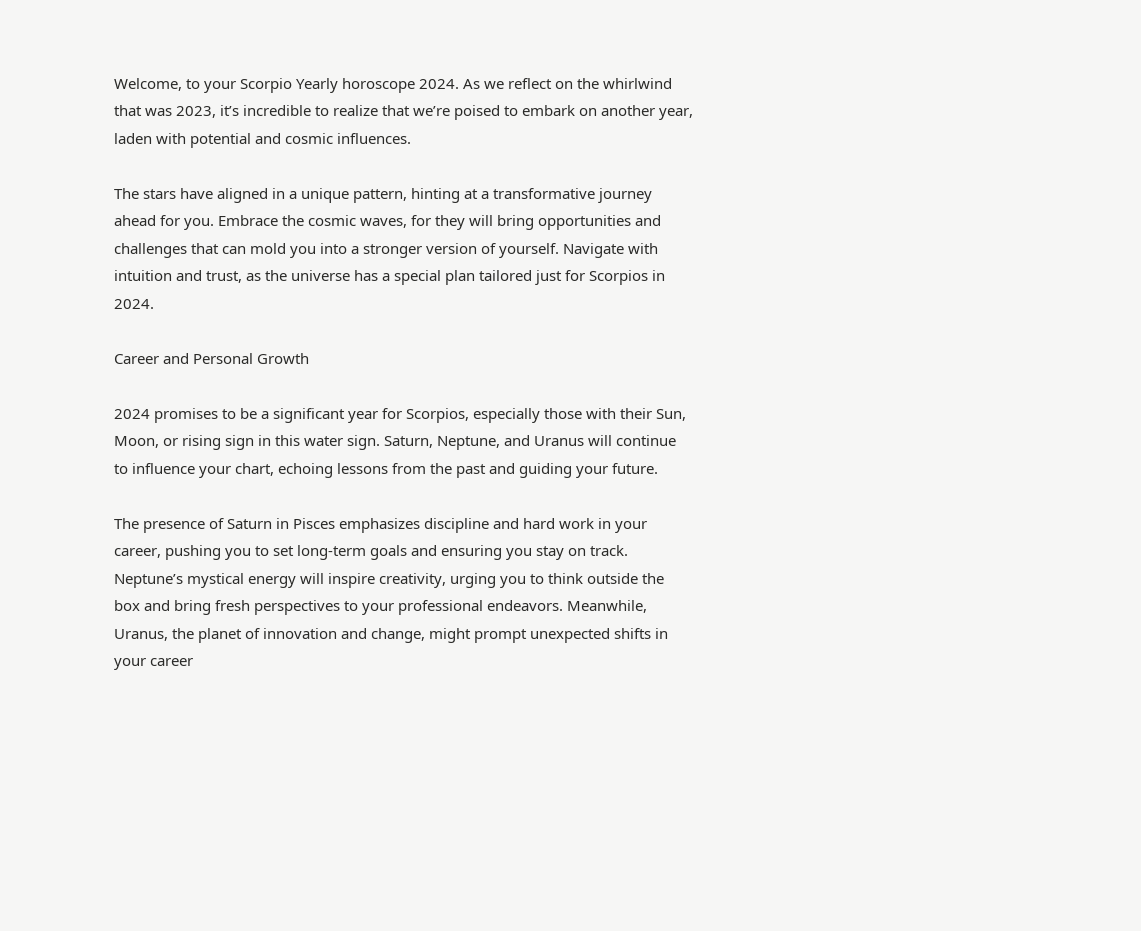Welcome, to your Scorpio Yearly horoscope 2024. As we reflect on the whirlwind that was 2023, it’s incredible to realize that we’re poised to embark on another year, laden with potential and cosmic influences.

The stars have aligned in a unique pattern, hinting at a transformative journey ahead for you. Embrace the cosmic waves, for they will bring opportunities and challenges that can mold you into a stronger version of yourself. Navigate with intuition and trust, as the universe has a special plan tailored just for Scorpios in 2024.

Career and Personal Growth

2024 promises to be a significant year for Scorpios, especially those with their Sun, Moon, or rising sign in this water sign. Saturn, Neptune, and Uranus will continue to influence your chart, echoing lessons from the past and guiding your future.

The presence of Saturn in Pisces emphasizes discipline and hard work in your career, pushing you to set long-term goals and ensuring you stay on track. Neptune’s mystical energy will inspire creativity, urging you to think outside the box and bring fresh perspectives to your professional endeavors. Meanwhile, Uranus, the planet of innovation and change, might prompt unexpected shifts in your career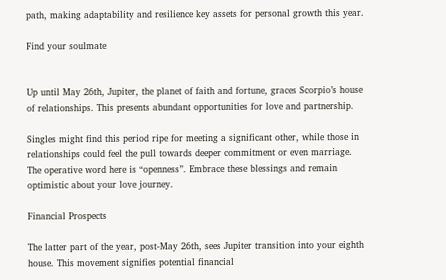path, making adaptability and resilience key assets for personal growth this year.

Find your soulmate


Up until May 26th, Jupiter, the planet of faith and fortune, graces Scorpio’s house of relationships. This presents abundant opportunities for love and partnership.

Singles might find this period ripe for meeting a significant other, while those in relationships could feel the pull towards deeper commitment or even marriage. The operative word here is “openness”. Embrace these blessings and remain optimistic about your love journey.

Financial Prospects

The latter part of the year, post-May 26th, sees Jupiter transition into your eighth house. This movement signifies potential financial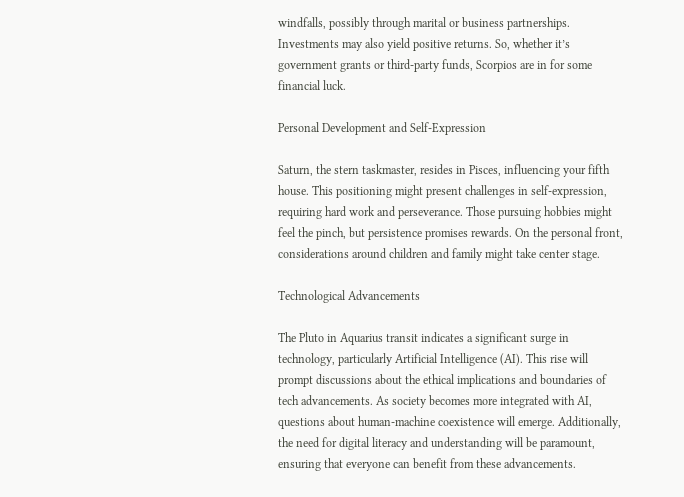windfalls, possibly through marital or business partnerships. Investments may also yield positive returns. So, whether it’s government grants or third-party funds, Scorpios are in for some financial luck.

Personal Development and Self-Expression

Saturn, the stern taskmaster, resides in Pisces, influencing your fifth house. This positioning might present challenges in self-expression, requiring hard work and perseverance. Those pursuing hobbies might feel the pinch, but persistence promises rewards. On the personal front, considerations around children and family might take center stage.

Technological Advancements

The Pluto in Aquarius transit indicates a significant surge in technology, particularly Artificial Intelligence (AI). This rise will prompt discussions about the ethical implications and boundaries of tech advancements. As society becomes more integrated with AI, questions about human-machine coexistence will emerge. Additionally, the need for digital literacy and understanding will be paramount, ensuring that everyone can benefit from these advancements.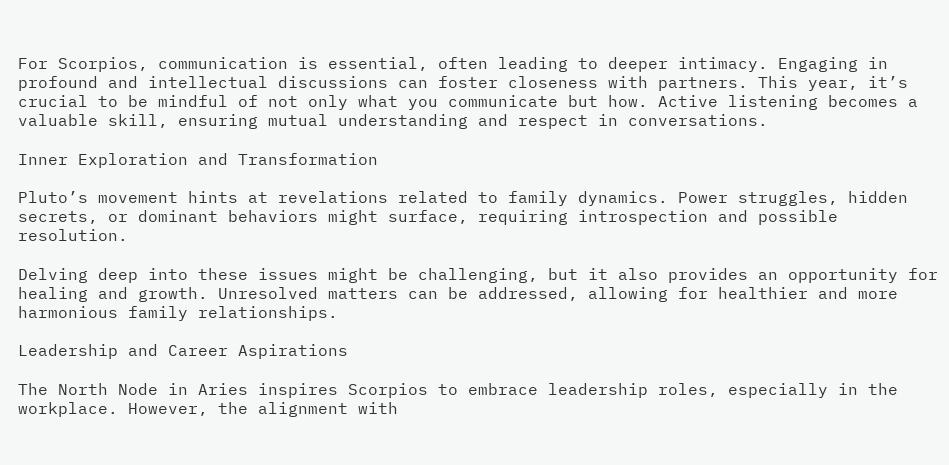For Scorpios, communication is essential, often leading to deeper intimacy. Engaging in profound and intellectual discussions can foster closeness with partners. This year, it’s crucial to be mindful of not only what you communicate but how. Active listening becomes a valuable skill, ensuring mutual understanding and respect in conversations.

Inner Exploration and Transformation

Pluto’s movement hints at revelations related to family dynamics. Power struggles, hidden secrets, or dominant behaviors might surface, requiring introspection and possible resolution.

Delving deep into these issues might be challenging, but it also provides an opportunity for healing and growth. Unresolved matters can be addressed, allowing for healthier and more harmonious family relationships.

Leadership and Career Aspirations

The North Node in Aries inspires Scorpios to embrace leadership roles, especially in the workplace. However, the alignment with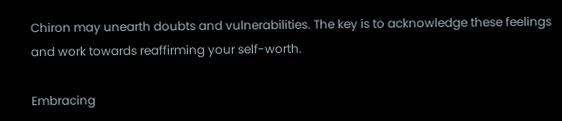Chiron may unearth doubts and vulnerabilities. The key is to acknowledge these feelings and work towards reaffirming your self-worth.

Embracing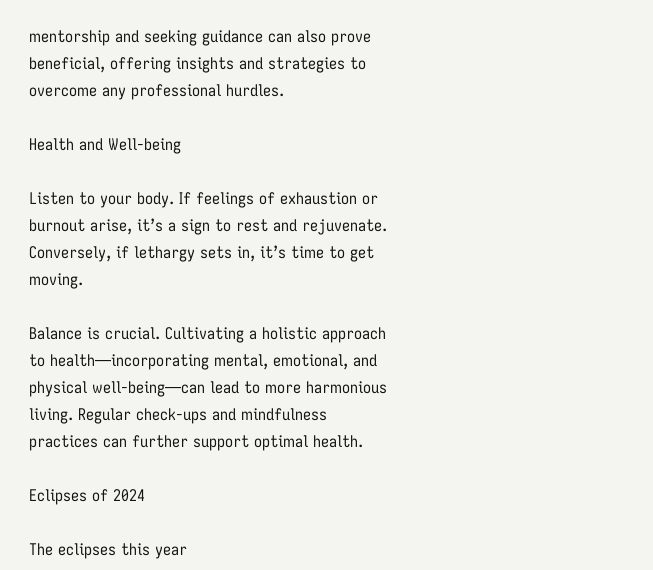mentorship and seeking guidance can also prove beneficial, offering insights and strategies to overcome any professional hurdles.

Health and Well-being

Listen to your body. If feelings of exhaustion or burnout arise, it’s a sign to rest and rejuvenate. Conversely, if lethargy sets in, it’s time to get moving.

Balance is crucial. Cultivating a holistic approach to health—incorporating mental, emotional, and physical well-being—can lead to more harmonious living. Regular check-ups and mindfulness practices can further support optimal health.

Eclipses of 2024

The eclipses this year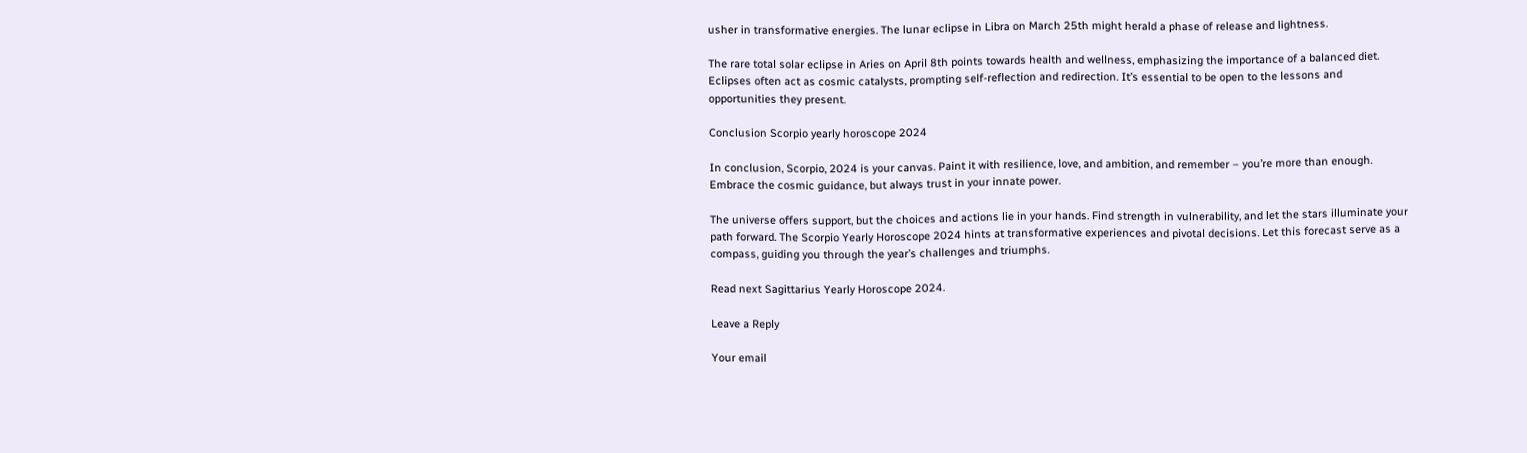usher in transformative energies. The lunar eclipse in Libra on March 25th might herald a phase of release and lightness.

The rare total solar eclipse in Aries on April 8th points towards health and wellness, emphasizing the importance of a balanced diet. Eclipses often act as cosmic catalysts, prompting self-reflection and redirection. It’s essential to be open to the lessons and opportunities they present.

Conclusion Scorpio yearly horoscope 2024

In conclusion, Scorpio, 2024 is your canvas. Paint it with resilience, love, and ambition, and remember – you’re more than enough. Embrace the cosmic guidance, but always trust in your innate power.

The universe offers support, but the choices and actions lie in your hands. Find strength in vulnerability, and let the stars illuminate your path forward. The Scorpio Yearly Horoscope 2024 hints at transformative experiences and pivotal decisions. Let this forecast serve as a compass, guiding you through the year’s challenges and triumphs.

Read next Sagittarius Yearly Horoscope 2024.

Leave a Reply

Your email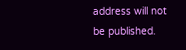address will not be published.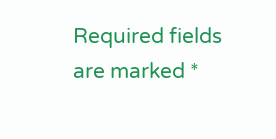Required fields are marked *